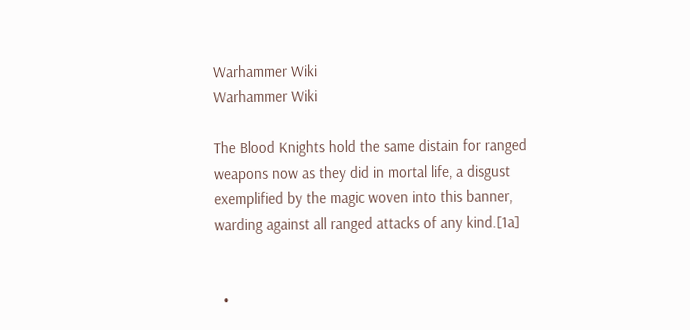Warhammer Wiki
Warhammer Wiki

The Blood Knights hold the same distain for ranged weapons now as they did in mortal life, a disgust exemplified by the magic woven into this banner, warding against all ranged attacks of any kind.[1a]


  •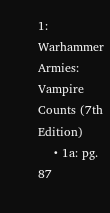1: Warhammer Armies: Vampire Counts (7th Edition)
    • 1a: pg. 87